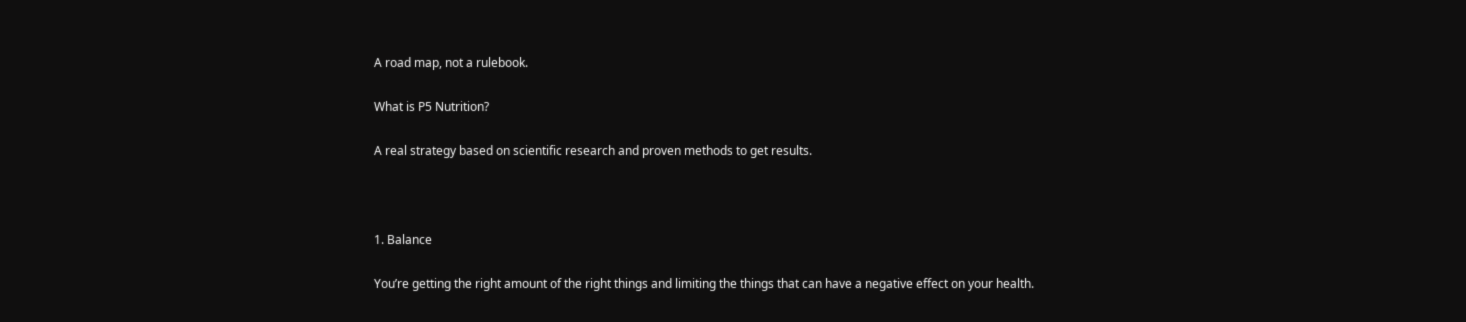A road map, not a rulebook.

What is P5 Nutrition?

A real strategy based on scientific research and proven methods to get results.



1. Balance

You’re getting the right amount of the right things and limiting the things that can have a negative effect on your health.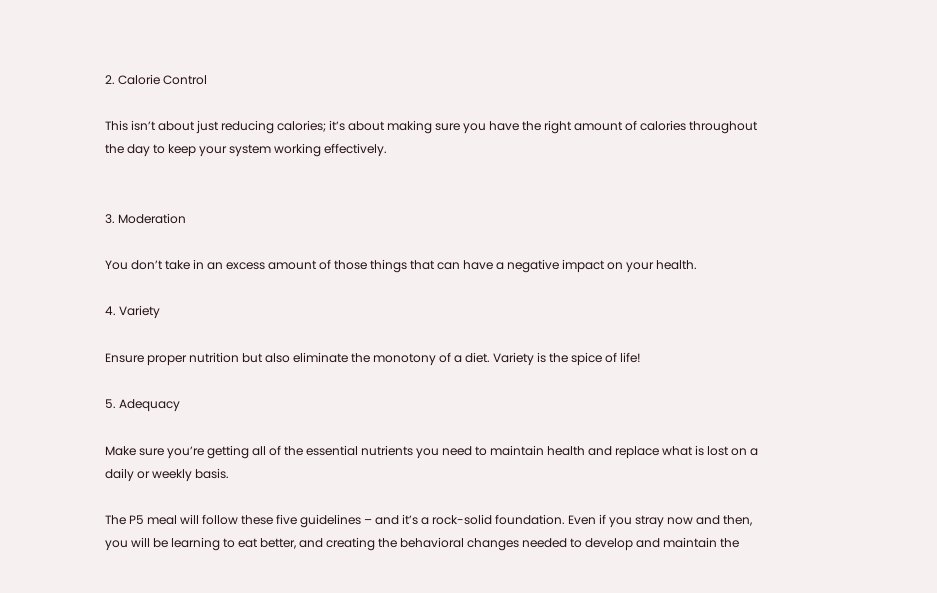2. Calorie Control

This isn’t about just reducing calories; it’s about making sure you have the right amount of calories throughout the day to keep your system working effectively.


3. Moderation

You don’t take in an excess amount of those things that can have a negative impact on your health.

4. Variety

Ensure proper nutrition but also eliminate the monotony of a diet. Variety is the spice of life!

5. Adequacy

Make sure you’re getting all of the essential nutrients you need to maintain health and replace what is lost on a daily or weekly basis.

The P5 meal will follow these five guidelines – and it’s a rock-solid foundation. Even if you stray now and then, you will be learning to eat better, and creating the behavioral changes needed to develop and maintain the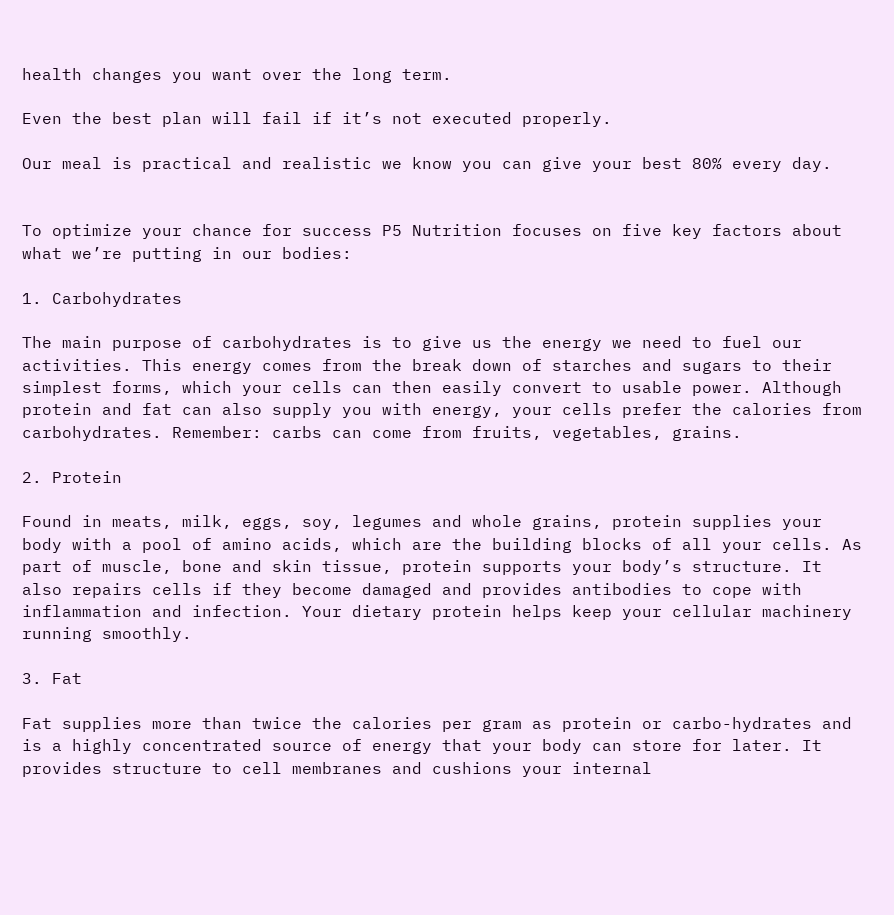health changes you want over the long term.

Even the best plan will fail if it’s not executed properly.

Our meal is practical and realistic we know you can give your best 80% every day.


To optimize your chance for success P5 Nutrition focuses on five key factors about what we’re putting in our bodies:

1. Carbohydrates

The main purpose of carbohydrates is to give us the energy we need to fuel our activities. This energy comes from the break down of starches and sugars to their simplest forms, which your cells can then easily convert to usable power. Although protein and fat can also supply you with energy, your cells prefer the calories from carbohydrates. Remember: carbs can come from fruits, vegetables, grains.

2. Protein

Found in meats, milk, eggs, soy, legumes and whole grains, protein supplies your body with a pool of amino acids, which are the building blocks of all your cells. As part of muscle, bone and skin tissue, protein supports your body’s structure. It also repairs cells if they become damaged and provides antibodies to cope with inflammation and infection. Your dietary protein helps keep your cellular machinery running smoothly.

3. Fat

Fat supplies more than twice the calories per gram as protein or carbo-hydrates and is a highly concentrated source of energy that your body can store for later. It provides structure to cell membranes and cushions your internal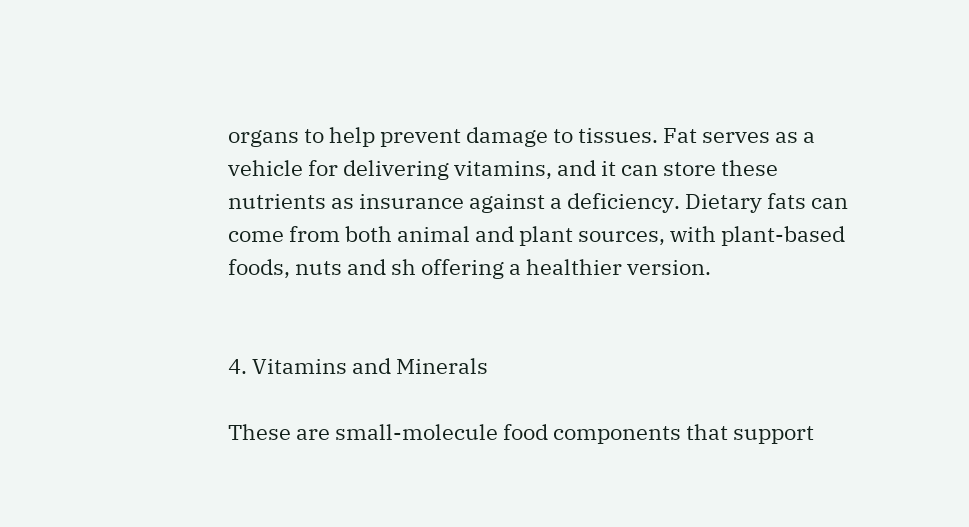organs to help prevent damage to tissues. Fat serves as a vehicle for delivering vitamins, and it can store these nutrients as insurance against a deficiency. Dietary fats can come from both animal and plant sources, with plant-based foods, nuts and sh offering a healthier version.


4. Vitamins and Minerals

These are small-molecule food components that support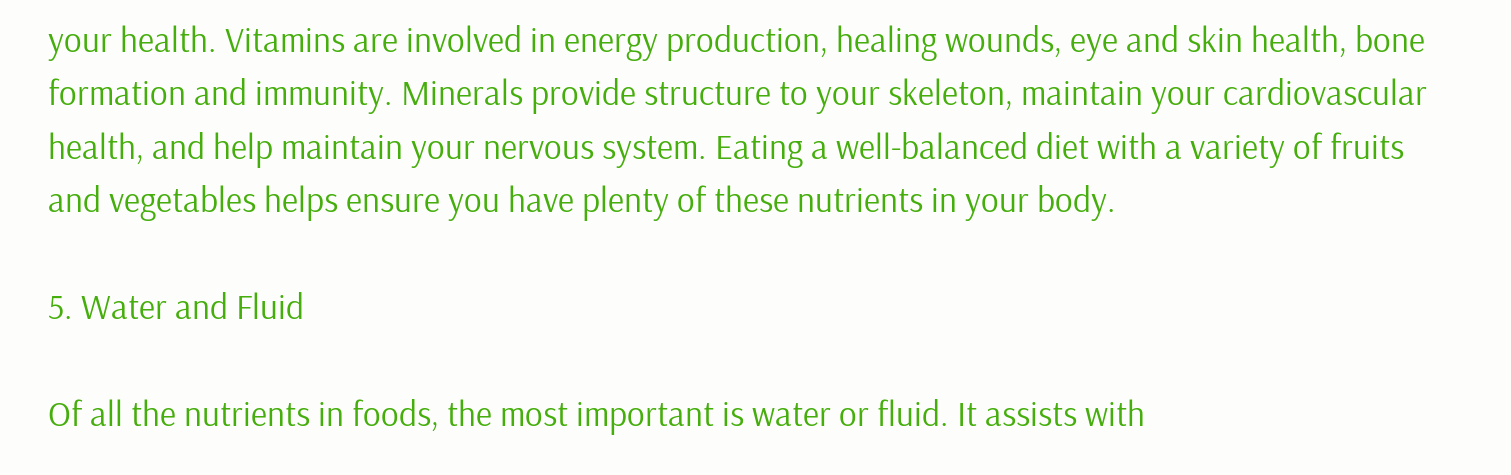your health. Vitamins are involved in energy production, healing wounds, eye and skin health, bone formation and immunity. Minerals provide structure to your skeleton, maintain your cardiovascular health, and help maintain your nervous system. Eating a well-balanced diet with a variety of fruits and vegetables helps ensure you have plenty of these nutrients in your body.

5. Water and Fluid

Of all the nutrients in foods, the most important is water or fluid. It assists with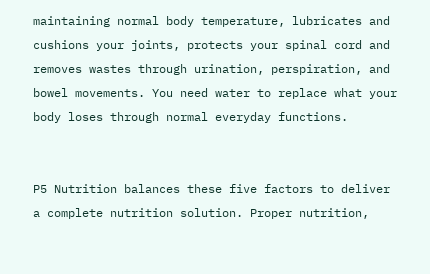maintaining normal body temperature, lubricates and cushions your joints, protects your spinal cord and removes wastes through urination, perspiration, and bowel movements. You need water to replace what your body loses through normal everyday functions.


P5 Nutrition balances these five factors to deliver a complete nutrition solution. Proper nutrition,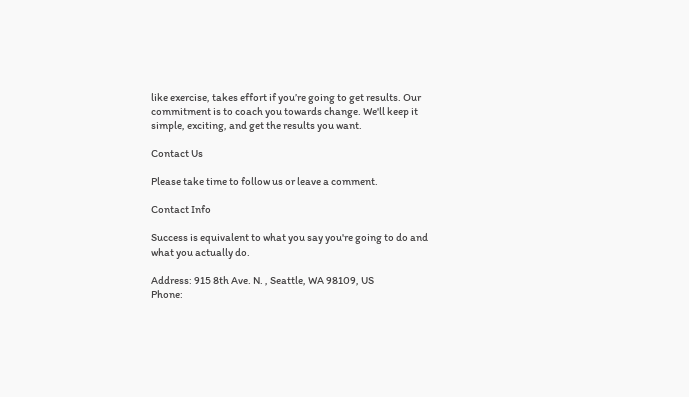like exercise, takes effort if you’re going to get results. Our commitment is to coach you towards change. We'll keep it simple, exciting, and get the results you want.

Contact Us

Please take time to follow us or leave a comment.

Contact Info

Success is equivalent to what you say you're going to do and what you actually do.

Address: 915 8th Ave. N. , Seattle, WA 98109, US
Phone: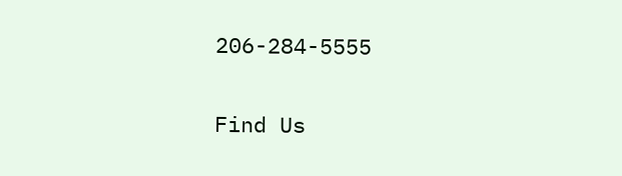206-284-5555

Find Us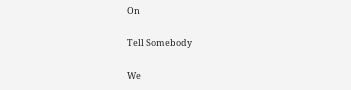On

Tell Somebody

We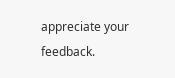appreciate your feedback.